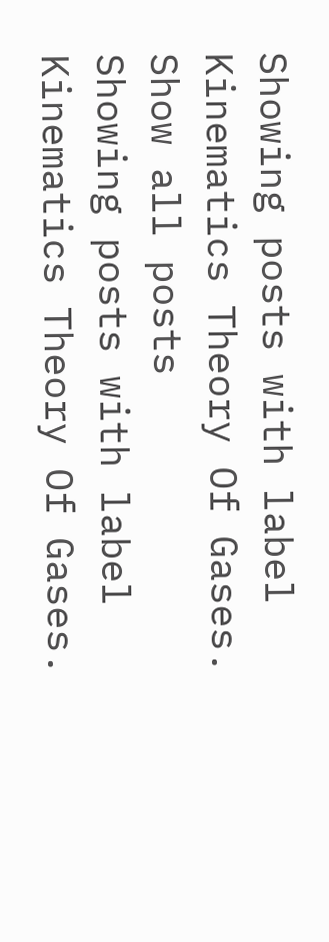Showing posts with label Kinematics Theory Of Gases. Show all posts
Showing posts with label Kinematics Theory Of Gases.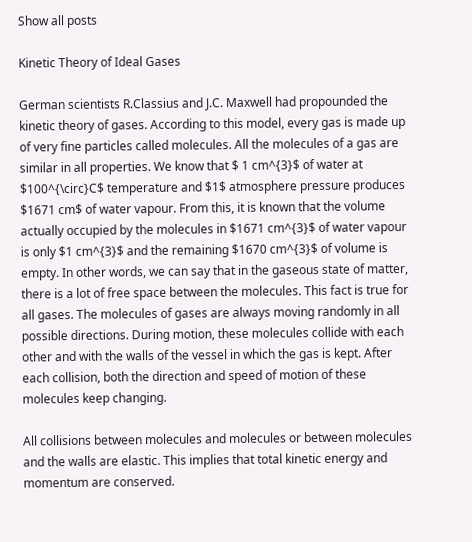Show all posts

Kinetic Theory of Ideal Gases

German scientists R.Classius and J.C. Maxwell had propounded the kinetic theory of gases. According to this model, every gas is made up of very fine particles called molecules. All the molecules of a gas are similar in all properties. We know that $ 1 cm^{3}$ of water at $100^{\circ}C$ temperature and $1$ atmosphere pressure produces $1671 cm$ of water vapour. From this, it is known that the volume actually occupied by the molecules in $1671 cm^{3}$ of water vapour is only $1 cm^{3}$ and the remaining $1670 cm^{3}$ of volume is empty. In other words, we can say that in the gaseous state of matter, there is a lot of free space between the molecules. This fact is true for all gases. The molecules of gases are always moving randomly in all possible directions. During motion, these molecules collide with each other and with the walls of the vessel in which the gas is kept. After each collision, both the direction and speed of motion of these molecules keep changing.

All collisions between molecules and molecules or between molecules and the walls are elastic. This implies that total kinetic energy and momentum are conserved.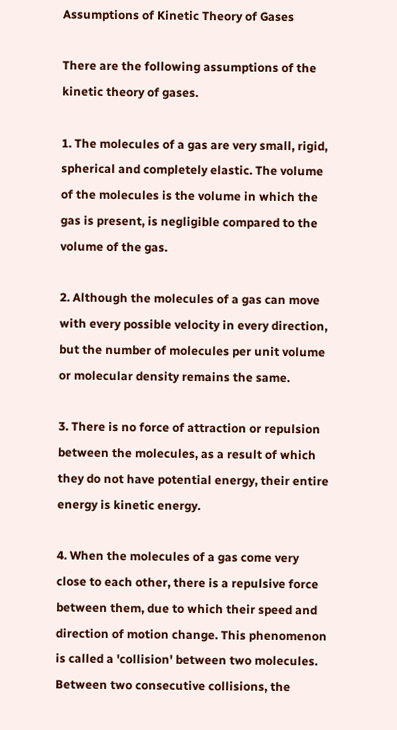Assumptions of Kinetic Theory of Gases

There are the following assumptions of the kinetic theory of gases.

1. The molecules of a gas are very small, rigid, spherical and completely elastic. The volume of the molecules is the volume in which the gas is present, is negligible compared to the volume of the gas.

2. Although the molecules of a gas can move with every possible velocity in every direction, but the number of molecules per unit volume or molecular density remains the same.

3. There is no force of attraction or repulsion between the molecules, as a result of which they do not have potential energy, their entire energy is kinetic energy.

4. When the molecules of a gas come very close to each other, there is a repulsive force between them, due to which their speed and direction of motion change. This phenomenon is called a 'collision' between two molecules. Between two consecutive collisions, the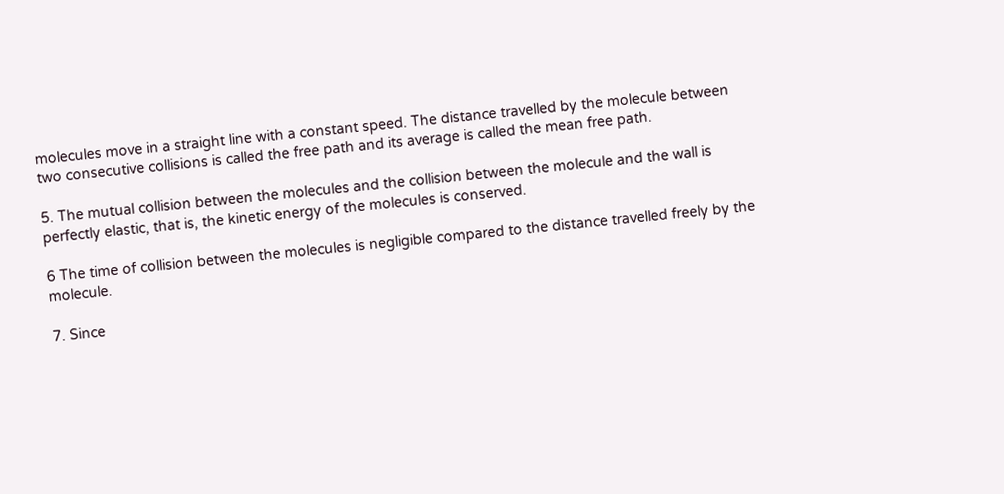molecules move in a straight line with a constant speed. The distance travelled by the molecule between two consecutive collisions is called the free path and its average is called the mean free path.

5. The mutual collision between the molecules and the collision between the molecule and the wall is perfectly elastic, that is, the kinetic energy of the molecules is conserved.

6 The time of collision between the molecules is negligible compared to the distance travelled freely by the molecule.

7. Since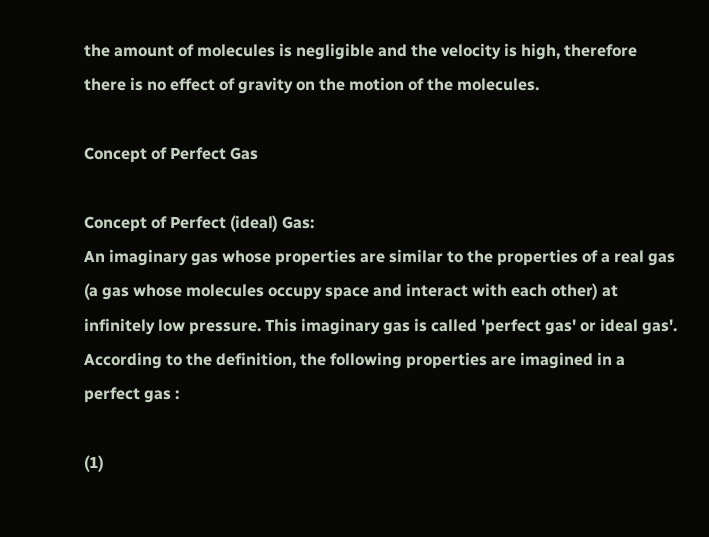the amount of molecules is negligible and the velocity is high, therefore there is no effect of gravity on the motion of the molecules.

Concept of Perfect Gas

Concept of Perfect (ideal) Gas:
An imaginary gas whose properties are similar to the properties of a real gas (a gas whose molecules occupy space and interact with each other) at infinitely low pressure. This imaginary gas is called 'perfect gas' or ideal gas'.
According to the definition, the following properties are imagined in a perfect gas :

(1)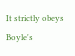It strictly obeys Boyle's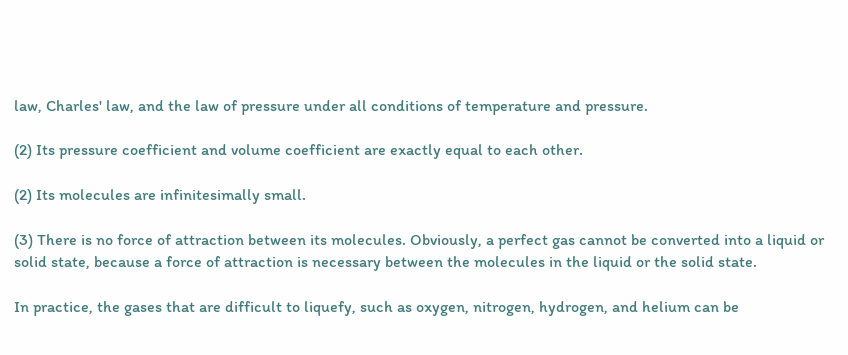law, Charles' law, and the law of pressure under all conditions of temperature and pressure.

(2) Its pressure coefficient and volume coefficient are exactly equal to each other.

(2) Its molecules are infinitesimally small.

(3) There is no force of attraction between its molecules. Obviously, a perfect gas cannot be converted into a liquid or solid state, because a force of attraction is necessary between the molecules in the liquid or the solid state.

In practice, the gases that are difficult to liquefy, such as oxygen, nitrogen, hydrogen, and helium can be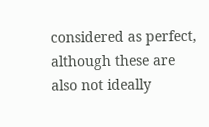considered as perfect, although these are also not ideally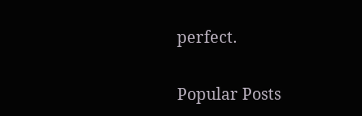perfect.

Popular Posts